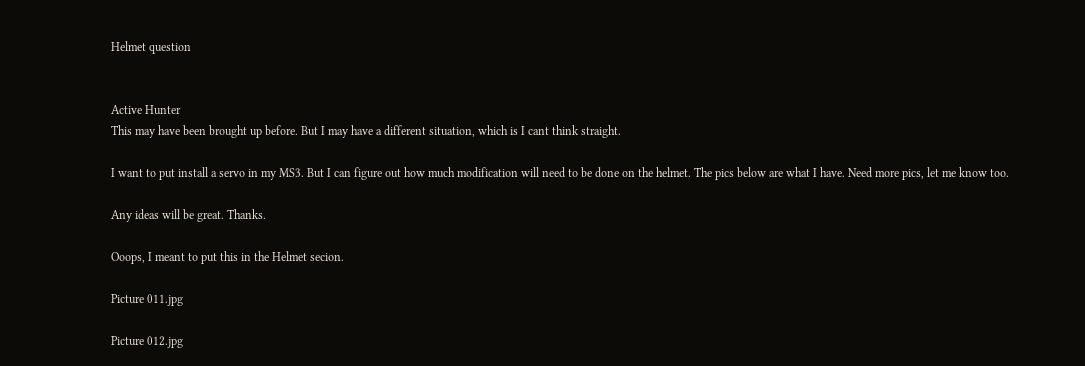Helmet question


Active Hunter
This may have been brought up before. But I may have a different situation, which is I cant think straight.

I want to put install a servo in my MS3. But I can figure out how much modification will need to be done on the helmet. The pics below are what I have. Need more pics, let me know too.

Any ideas will be great. Thanks.

Ooops, I meant to put this in the Helmet secion.

Picture 011.jpg

Picture 012.jpg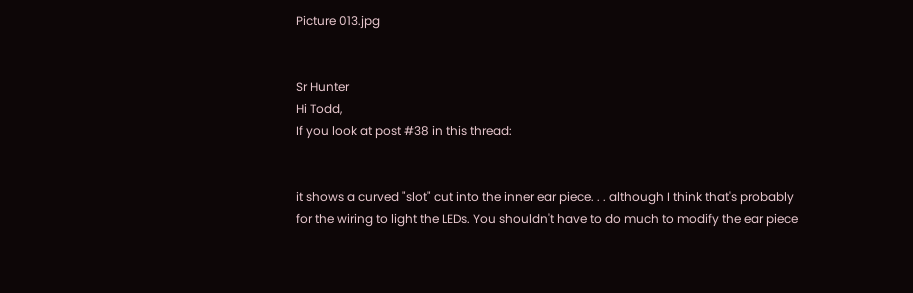Picture 013.jpg


Sr Hunter
Hi Todd,
If you look at post #38 in this thread:


it shows a curved "slot" cut into the inner ear piece. . . although I think that's probably for the wiring to light the LEDs. You shouldn't have to do much to modify the ear piece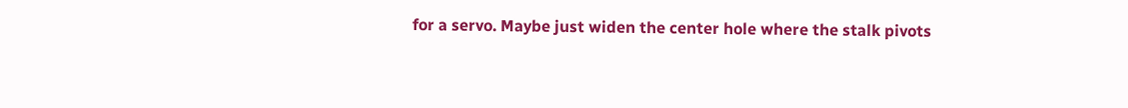for a servo. Maybe just widen the center hole where the stalk pivots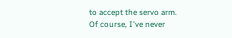to accept the servo arm.
Of course, I've never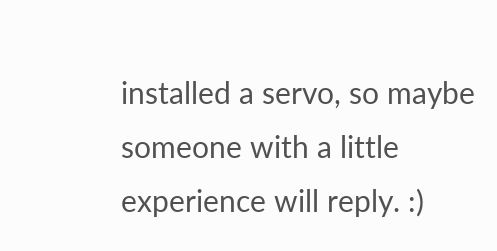installed a servo, so maybe someone with a little experience will reply. :)